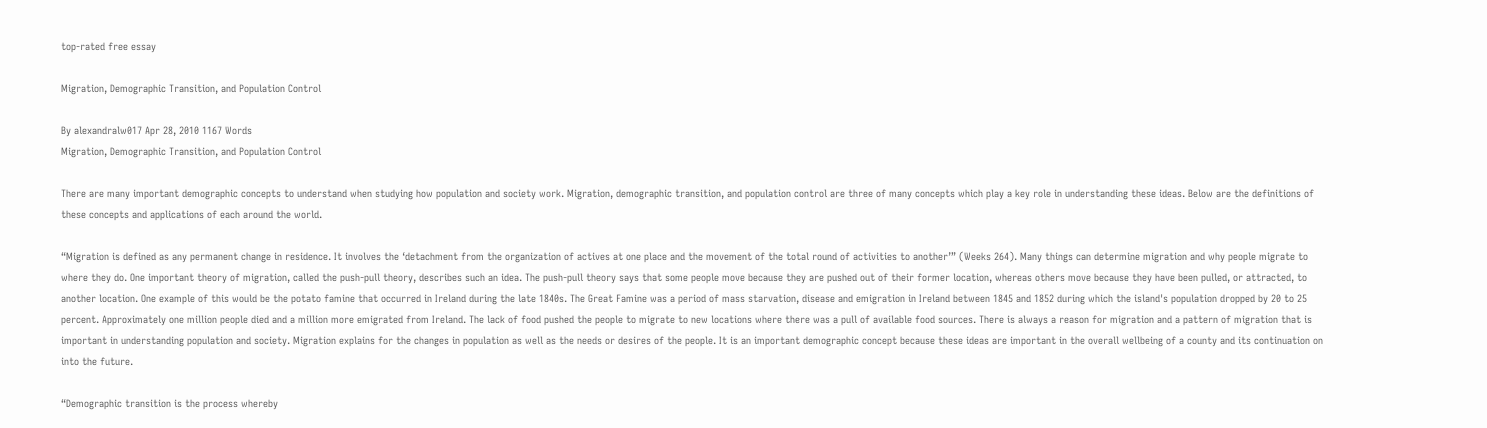top-rated free essay

Migration, Demographic Transition, and Population Control

By alexandralw017 Apr 28, 2010 1167 Words
Migration, Demographic Transition, and Population Control

There are many important demographic concepts to understand when studying how population and society work. Migration, demographic transition, and population control are three of many concepts which play a key role in understanding these ideas. Below are the definitions of these concepts and applications of each around the world.

“Migration is defined as any permanent change in residence. It involves the ‘detachment from the organization of actives at one place and the movement of the total round of activities to another’” (Weeks 264). Many things can determine migration and why people migrate to where they do. One important theory of migration, called the push-pull theory, describes such an idea. The push-pull theory says that some people move because they are pushed out of their former location, whereas others move because they have been pulled, or attracted, to another location. One example of this would be the potato famine that occurred in Ireland during the late 1840s. The Great Famine was a period of mass starvation, disease and emigration in Ireland between 1845 and 1852 during which the island's population dropped by 20 to 25 percent. Approximately one million people died and a million more emigrated from Ireland. The lack of food pushed the people to migrate to new locations where there was a pull of available food sources. There is always a reason for migration and a pattern of migration that is important in understanding population and society. Migration explains for the changes in population as well as the needs or desires of the people. It is an important demographic concept because these ideas are important in the overall wellbeing of a county and its continuation on into the future.

“Demographic transition is the process whereby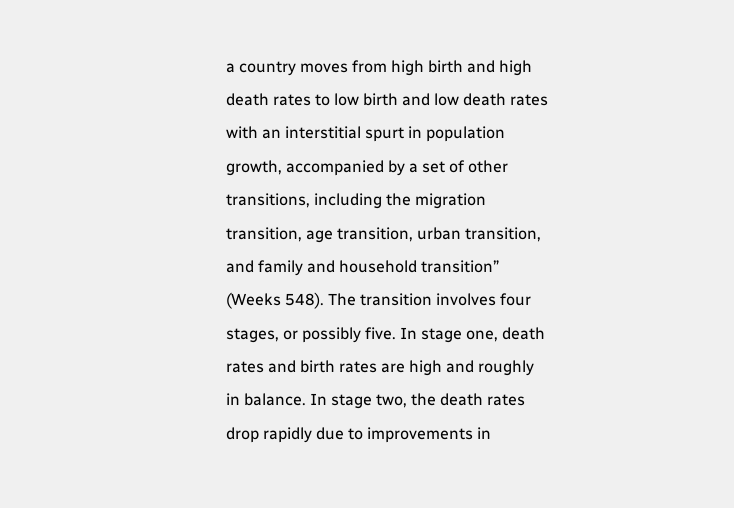a country moves from high birth and high death rates to low birth and low death rates with an interstitial spurt in population growth, accompanied by a set of other transitions, including the migration transition, age transition, urban transition, and family and household transition” (Weeks 548). The transition involves four stages, or possibly five. In stage one, death rates and birth rates are high and roughly in balance. In stage two, the death rates drop rapidly due to improvements in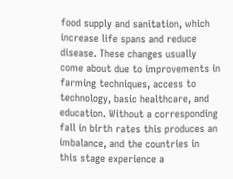food supply and sanitation, which increase life spans and reduce disease. These changes usually come about due to improvements in farming techniques, access to technology, basic healthcare, and education. Without a corresponding fall in birth rates this produces an imbalance, and the countries in this stage experience a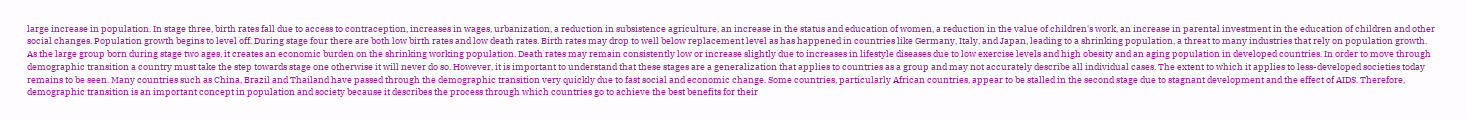large increase in population. In stage three, birth rates fall due to access to contraception, increases in wages, urbanization, a reduction in subsistence agriculture, an increase in the status and education of women, a reduction in the value of children's work, an increase in parental investment in the education of children and other social changes. Population growth begins to level off. During stage four there are both low birth rates and low death rates. Birth rates may drop to well below replacement level as has happened in countries like Germany, Italy, and Japan, leading to a shrinking population, a threat to many industries that rely on population growth. As the large group born during stage two ages, it creates an economic burden on the shrinking working population. Death rates may remain consistently low or increase slightly due to increases in lifestyle diseases due to low exercise levels and high obesity and an aging population in developed countries. In order to move through demographic transition a country must take the step towards stage one otherwise it will never do so. However, it is important to understand that these stages are a generalization that applies to countries as a group and may not accurately describe all individual cases. The extent to which it applies to less-developed societies today remains to be seen. Many countries such as China, Brazil and Thailand have passed through the demographic transition very quickly due to fast social and economic change. Some countries, particularly African countries, appear to be stalled in the second stage due to stagnant development and the effect of AIDS. Therefore, demographic transition is an important concept in population and society because it describes the process through which countries go to achieve the best benefits for their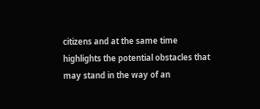citizens and at the same time highlights the potential obstacles that may stand in the way of an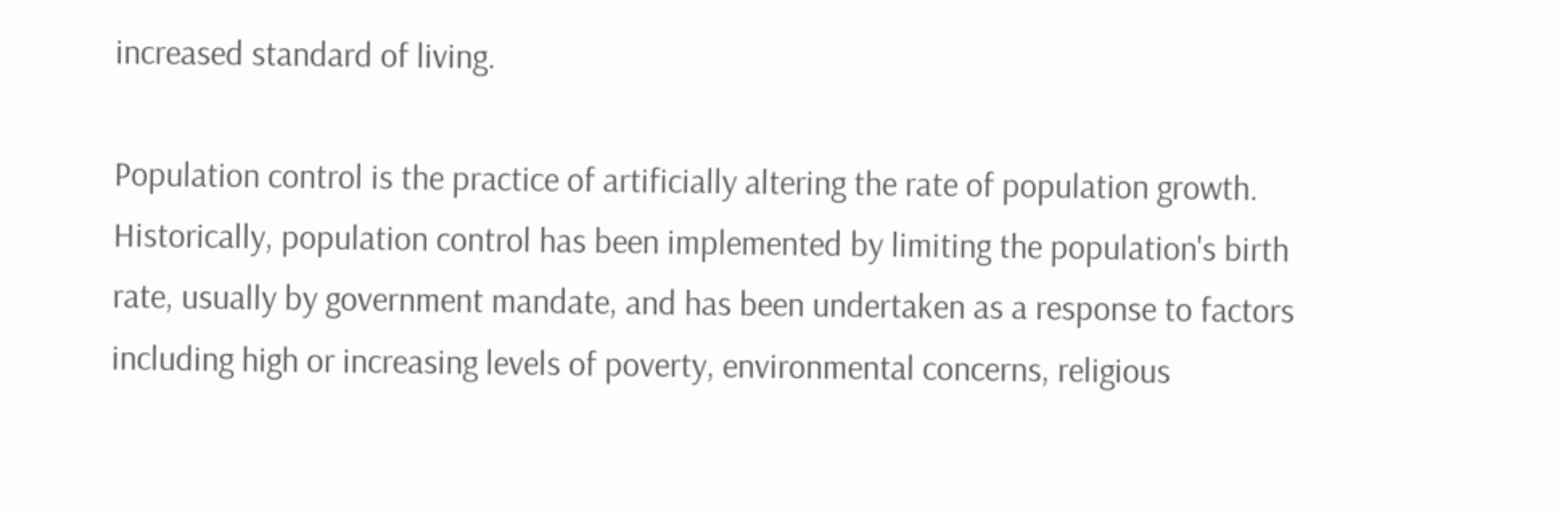increased standard of living.

Population control is the practice of artificially altering the rate of population growth. Historically, population control has been implemented by limiting the population's birth rate, usually by government mandate, and has been undertaken as a response to factors including high or increasing levels of poverty, environmental concerns, religious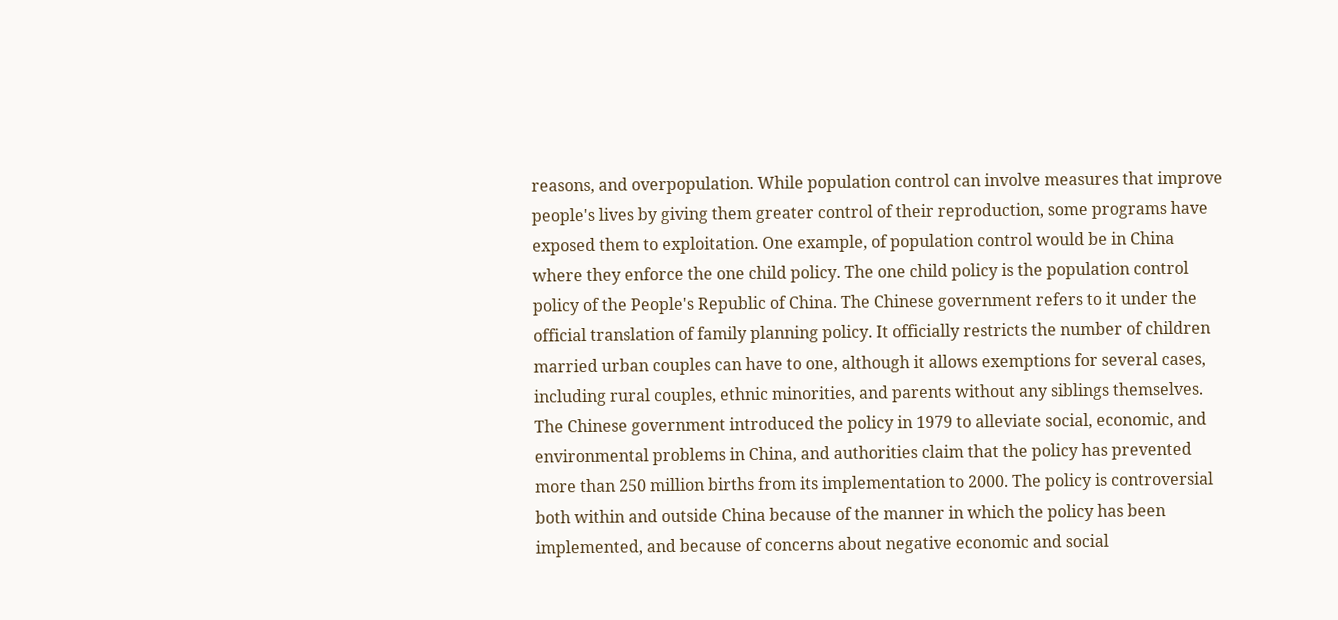reasons, and overpopulation. While population control can involve measures that improve people's lives by giving them greater control of their reproduction, some programs have exposed them to exploitation. One example, of population control would be in China where they enforce the one child policy. The one child policy is the population control policy of the People's Republic of China. The Chinese government refers to it under the official translation of family planning policy. It officially restricts the number of children married urban couples can have to one, although it allows exemptions for several cases, including rural couples, ethnic minorities, and parents without any siblings themselves. The Chinese government introduced the policy in 1979 to alleviate social, economic, and environmental problems in China, and authorities claim that the policy has prevented more than 250 million births from its implementation to 2000. The policy is controversial both within and outside China because of the manner in which the policy has been implemented, and because of concerns about negative economic and social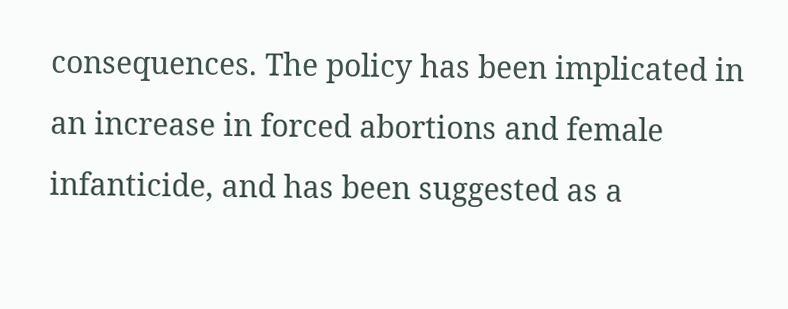consequences. The policy has been implicated in an increase in forced abortions and female infanticide, and has been suggested as a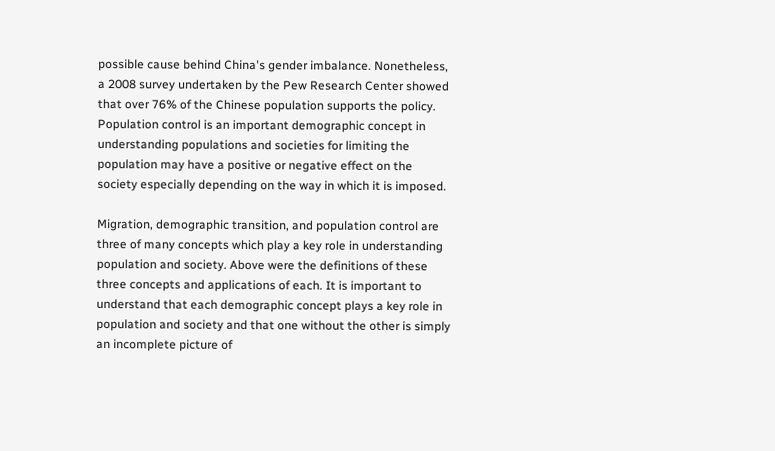possible cause behind China's gender imbalance. Nonetheless, a 2008 survey undertaken by the Pew Research Center showed that over 76% of the Chinese population supports the policy. Population control is an important demographic concept in understanding populations and societies for limiting the population may have a positive or negative effect on the society especially depending on the way in which it is imposed.

Migration, demographic transition, and population control are three of many concepts which play a key role in understanding population and society. Above were the definitions of these three concepts and applications of each. It is important to understand that each demographic concept plays a key role in population and society and that one without the other is simply an incomplete picture of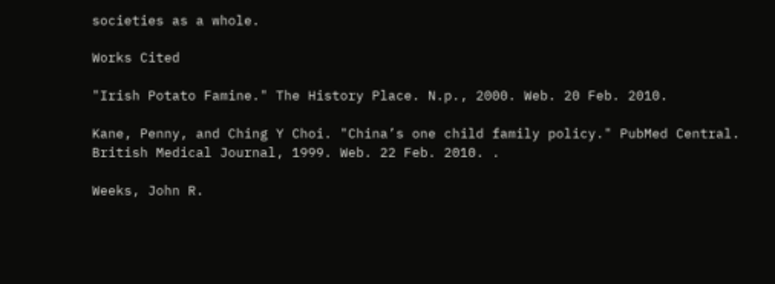societies as a whole.

Works Cited

"Irish Potato Famine." The History Place. N.p., 2000. Web. 20 Feb. 2010.

Kane, Penny, and Ching Y Choi. "China’s one child family policy." PubMed Central. British Medical Journal, 1999. Web. 22 Feb. 2010. .

Weeks, John R.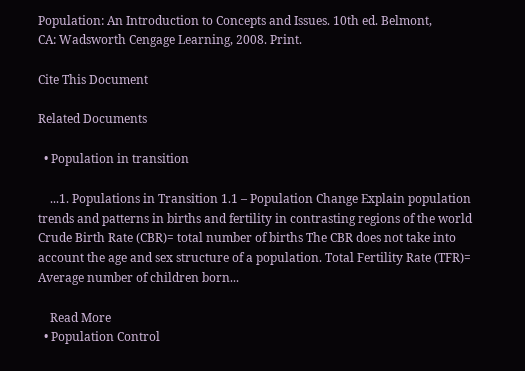Population: An Introduction to Concepts and Issues. 10th ed. Belmont,
CA: Wadsworth Cengage Learning, 2008. Print.

Cite This Document

Related Documents

  • Population in transition

    ...1. Populations in Transition 1.1 – Population Change Explain population trends and patterns in births and fertility in contrasting regions of the world Crude Birth Rate (CBR)= total number of births The CBR does not take into account the age and sex structure of a population. Total Fertility Rate (TFR)= Average number of children born...

    Read More
  • Population Control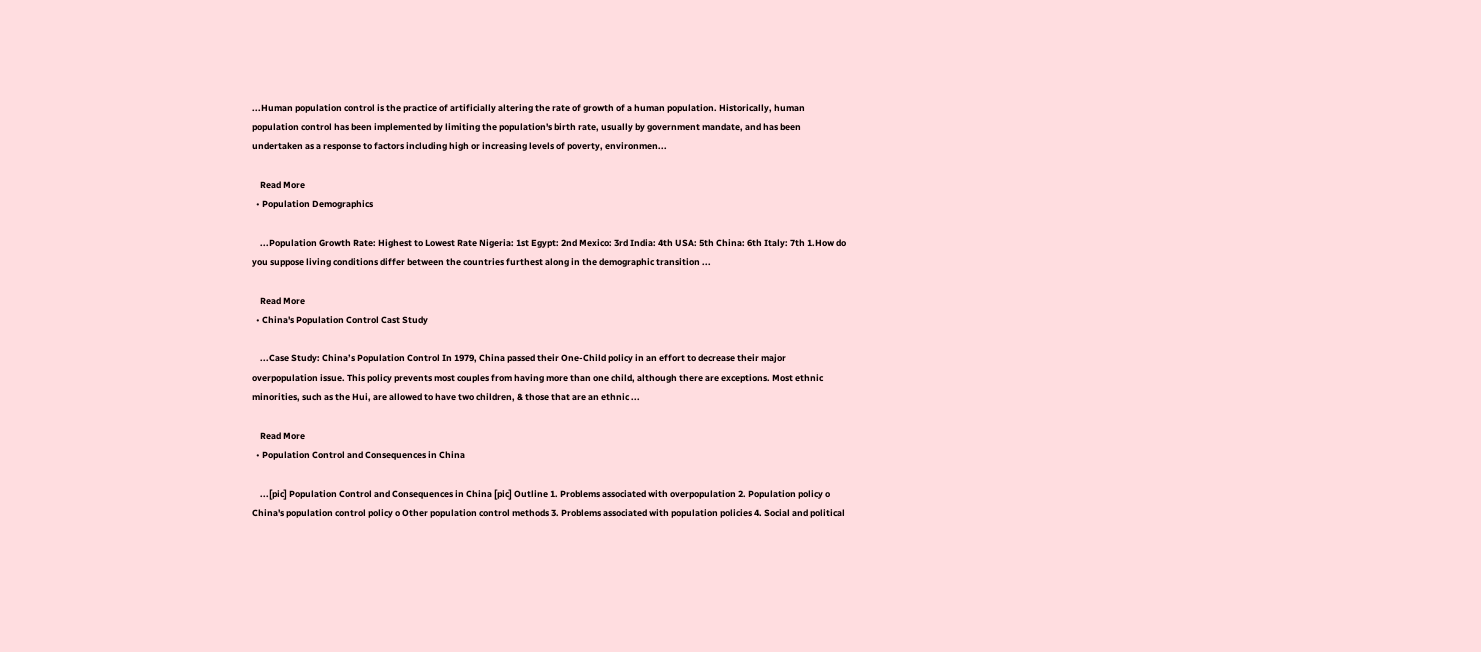...Human population control is the practice of artificially altering the rate of growth of a human population. Historically, human population control has been implemented by limiting the population's birth rate, usually by government mandate, and has been undertaken as a response to factors including high or increasing levels of poverty, environmen...

    Read More
  • Population Demographics

    ...Population Growth Rate: Highest to Lowest Rate Nigeria: 1st Egypt: 2nd Mexico: 3rd India: 4th USA: 5th China: 6th Italy: 7th 1.How do you suppose living conditions differ between the countries furthest along in the demographic transition ...

    Read More
  • China's Population Control Cast Study

    ...Case Study: China’s Population Control In 1979, China passed their One-Child policy in an effort to decrease their major overpopulation issue. This policy prevents most couples from having more than one child, although there are exceptions. Most ethnic minorities, such as the Hui, are allowed to have two children, & those that are an ethnic ...

    Read More
  • Population Control and Consequences in China

    ...[pic] Population Control and Consequences in China [pic] Outline 1. Problems associated with overpopulation 2. Population policy o China's population control policy o Other population control methods 3. Problems associated with population policies 4. Social and political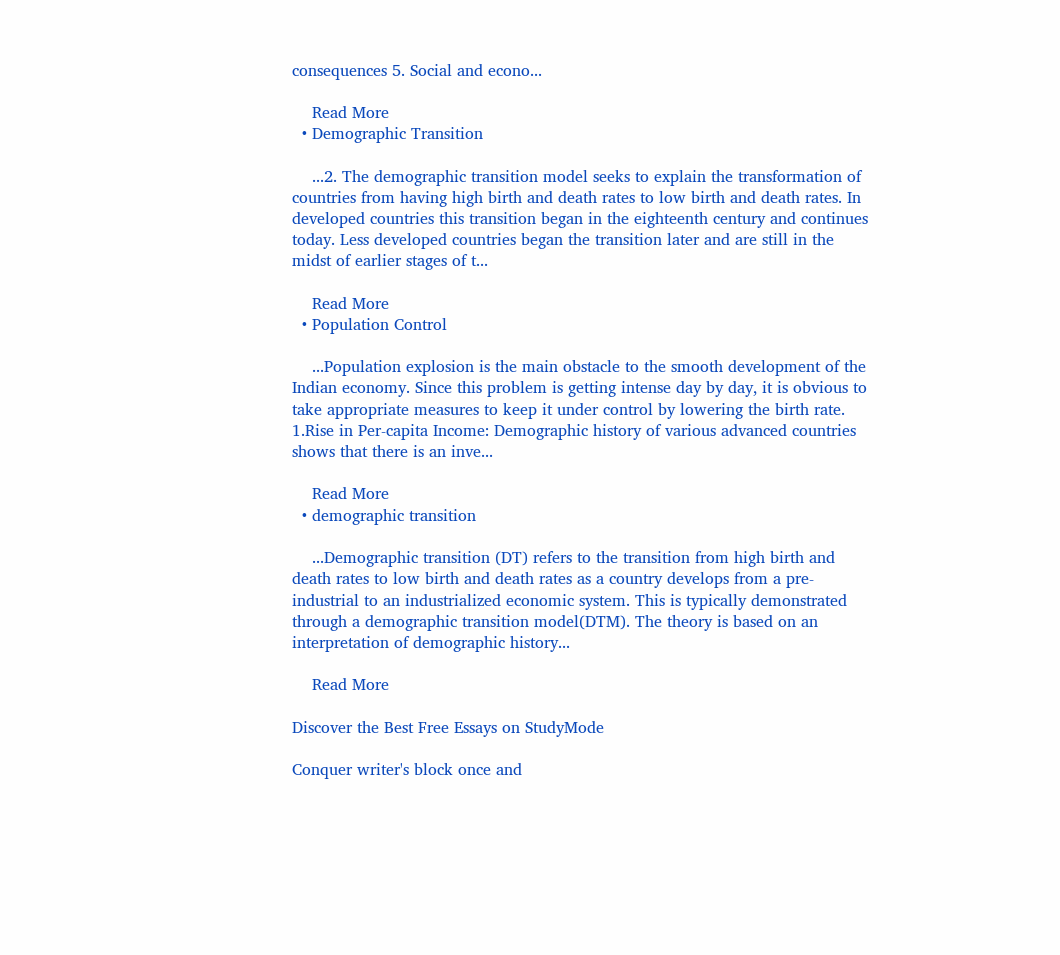consequences 5. Social and econo...

    Read More
  • Demographic Transition

    ...2. The demographic transition model seeks to explain the transformation of countries from having high birth and death rates to low birth and death rates. In developed countries this transition began in the eighteenth century and continues today. Less developed countries began the transition later and are still in the midst of earlier stages of t...

    Read More
  • Population Control

    ...Population explosion is the main obstacle to the smooth development of the Indian economy. Since this problem is getting intense day by day, it is obvious to take appropriate measures to keep it under control by lowering the birth rate. 1.Rise in Per-capita Income: Demographic history of various advanced countries shows that there is an inve...

    Read More
  • demographic transition

    ...Demographic transition (DT) refers to the transition from high birth and death rates to low birth and death rates as a country develops from a pre-industrial to an industrialized economic system. This is typically demonstrated through a demographic transition model(DTM). The theory is based on an interpretation of demographic history...

    Read More

Discover the Best Free Essays on StudyMode

Conquer writer's block once and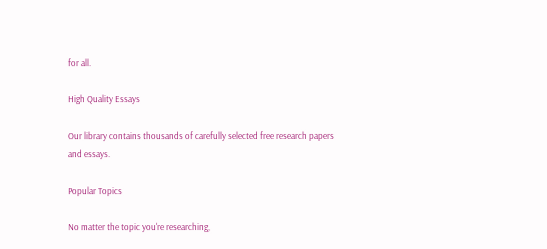for all.

High Quality Essays

Our library contains thousands of carefully selected free research papers and essays.

Popular Topics

No matter the topic you're researching,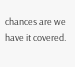chances are we have it covered.